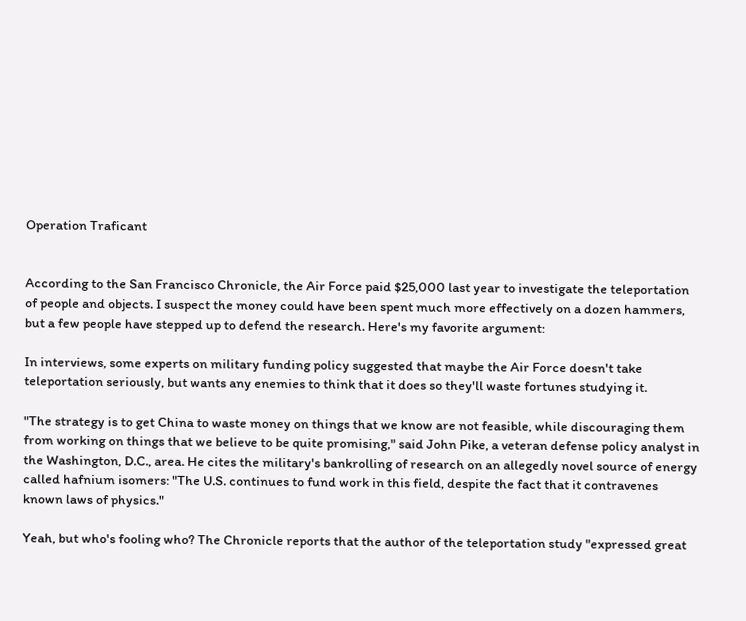Operation Traficant


According to the San Francisco Chronicle, the Air Force paid $25,000 last year to investigate the teleportation of people and objects. I suspect the money could have been spent much more effectively on a dozen hammers, but a few people have stepped up to defend the research. Here's my favorite argument:

In interviews, some experts on military funding policy suggested that maybe the Air Force doesn't take teleportation seriously, but wants any enemies to think that it does so they'll waste fortunes studying it.

"The strategy is to get China to waste money on things that we know are not feasible, while discouraging them from working on things that we believe to be quite promising," said John Pike, a veteran defense policy analyst in the Washington, D.C., area. He cites the military's bankrolling of research on an allegedly novel source of energy called hafnium isomers: "The U.S. continues to fund work in this field, despite the fact that it contravenes known laws of physics."

Yeah, but who's fooling who? The Chronicle reports that the author of the teleportation study "expressed great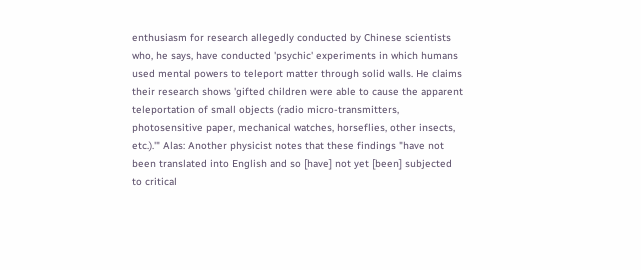enthusiasm for research allegedly conducted by Chinese scientists who, he says, have conducted 'psychic' experiments in which humans used mental powers to teleport matter through solid walls. He claims their research shows 'gifted children were able to cause the apparent teleportation of small objects (radio micro-transmitters, photosensitive paper, mechanical watches, horseflies, other insects, etc.).'" Alas: Another physicist notes that these findings "have not been translated into English and so [have] not yet [been] subjected to critical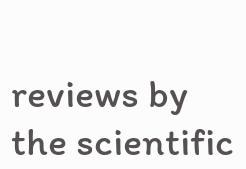reviews by the scientific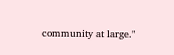community at large."